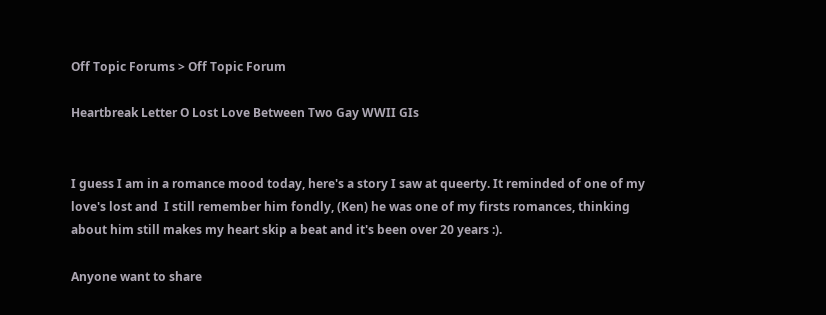Off Topic Forums > Off Topic Forum

Heartbreak Letter O Lost Love Between Two Gay WWII GIs


I guess I am in a romance mood today, here's a story I saw at queerty. It reminded of one of my love's lost and  I still remember him fondly, (Ken) he was one of my firsts romances, thinking about him still makes my heart skip a beat and it's been over 20 years :).

Anyone want to share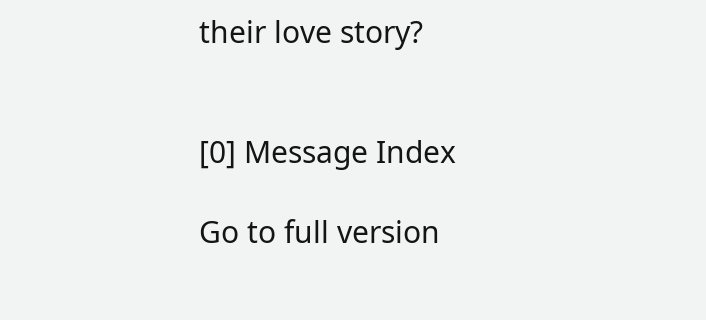their love story?


[0] Message Index

Go to full version